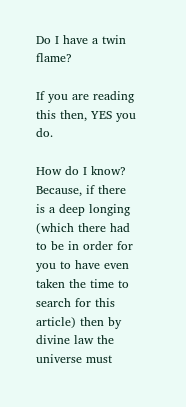Do I have a twin flame?

If you are reading this then, YES you do.

How do I know? Because, if there is a deep longing (which there had to be in order for you to have even taken the time to search for this article) then by divine law the universe must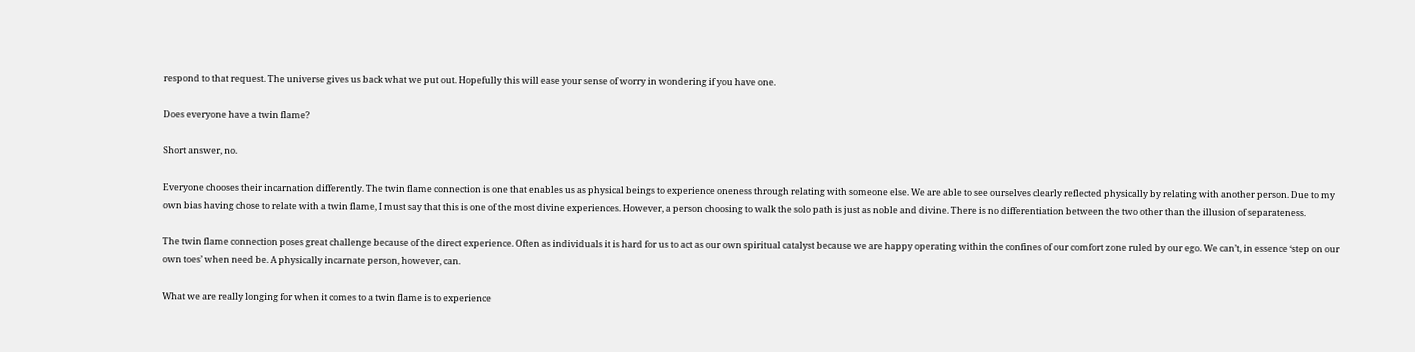respond to that request. The universe gives us back what we put out. Hopefully this will ease your sense of worry in wondering if you have one.

Does everyone have a twin flame?

Short answer, no.

Everyone chooses their incarnation differently. The twin flame connection is one that enables us as physical beings to experience oneness through relating with someone else. We are able to see ourselves clearly reflected physically by relating with another person. Due to my own bias having chose to relate with a twin flame, I must say that this is one of the most divine experiences. However, a person choosing to walk the solo path is just as noble and divine. There is no differentiation between the two other than the illusion of separateness.

The twin flame connection poses great challenge because of the direct experience. Often as individuals it is hard for us to act as our own spiritual catalyst because we are happy operating within the confines of our comfort zone ruled by our ego. We can’t, in essence ‘step on our own toes’ when need be. A physically incarnate person, however, can.

What we are really longing for when it comes to a twin flame is to experience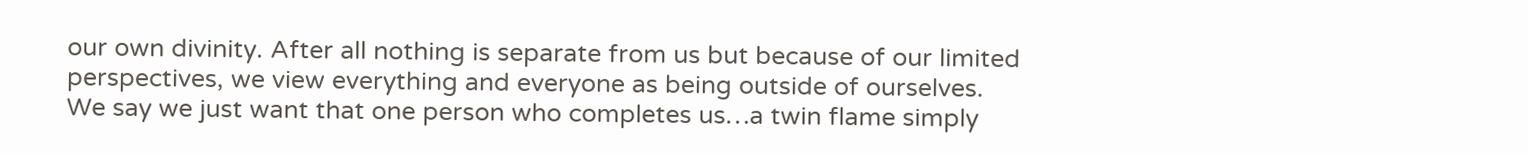our own divinity. After all nothing is separate from us but because of our limited perspectives, we view everything and everyone as being outside of ourselves. We say we just want that one person who completes us…a twin flame simply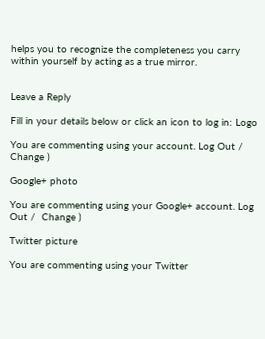helps you to recognize the completeness you carry within yourself by acting as a true mirror.


Leave a Reply

Fill in your details below or click an icon to log in: Logo

You are commenting using your account. Log Out /  Change )

Google+ photo

You are commenting using your Google+ account. Log Out /  Change )

Twitter picture

You are commenting using your Twitter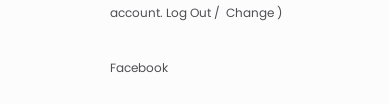account. Log Out /  Change )

Facebook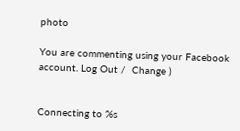photo

You are commenting using your Facebook account. Log Out /  Change )


Connecting to %s